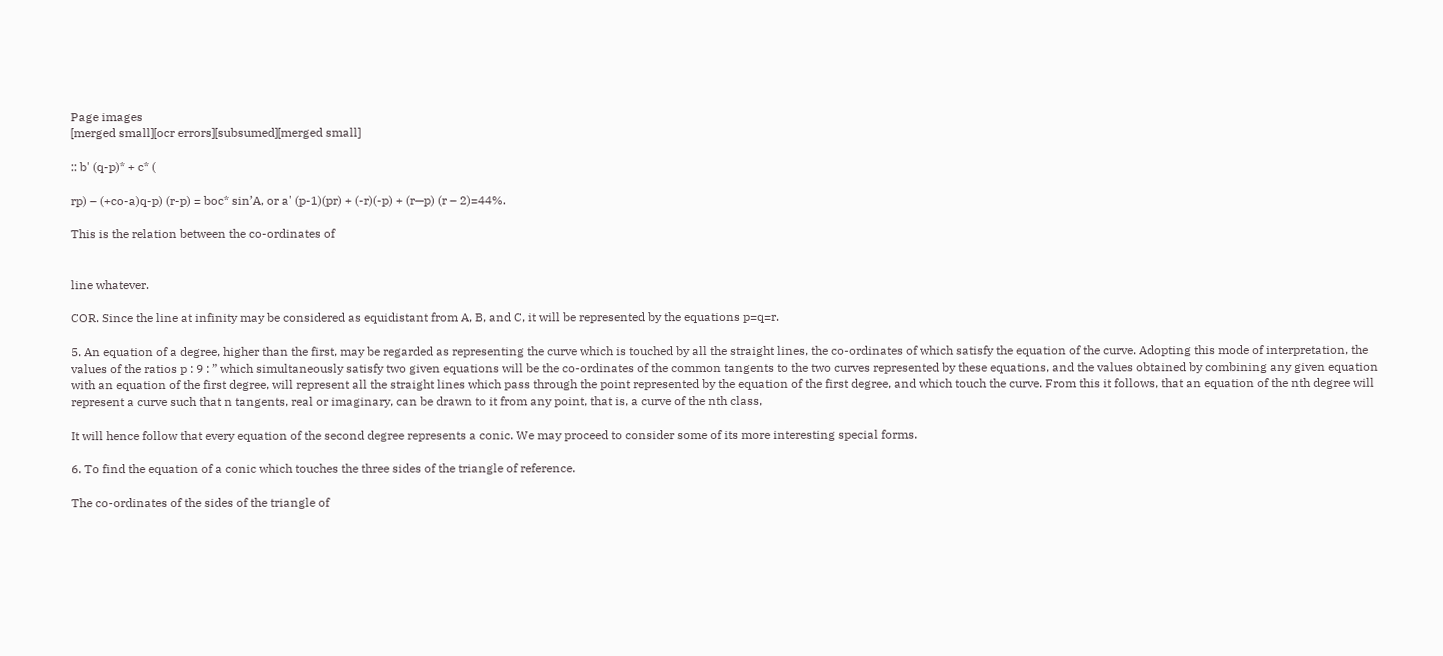Page images
[merged small][ocr errors][subsumed][merged small]

:: b' (q-p)* + c* (

rp) – (+co-a)q-p) (r-p) = boc* sin’A, or a' (p-1)(pr) + (-r)(-p) + (r—p) (r – 2)=44%.

This is the relation between the co-ordinates of


line whatever.

COR. Since the line at infinity may be considered as equidistant from A, B, and C, it will be represented by the equations p=q=r.

5. An equation of a degree, higher than the first, may be regarded as representing the curve which is touched by all the straight lines, the co-ordinates of which satisfy the equation of the curve. Adopting this mode of interpretation, the values of the ratios p : 9 : ” which simultaneously satisfy two given equations will be the co-ordinates of the common tangents to the two curves represented by these equations, and the values obtained by combining any given equation with an equation of the first degree, will represent all the straight lines which pass through the point represented by the equation of the first degree, and which touch the curve. From this it follows, that an equation of the nth degree will represent a curve such that n tangents, real or imaginary, can be drawn to it from any point, that is, a curve of the nth class,

It will hence follow that every equation of the second degree represents a conic. We may proceed to consider some of its more interesting special forms.

6. To find the equation of a conic which touches the three sides of the triangle of reference.

The co-ordinates of the sides of the triangle of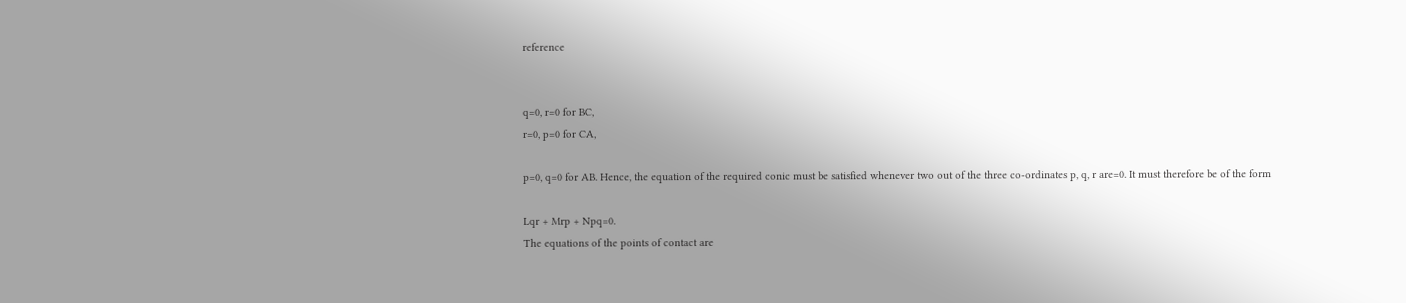reference


q=0, r=0 for BC,
r=0, p=0 for CA,

p=0, q=0 for AB. Hence, the equation of the required conic must be satisfied whenever two out of the three co-ordinates p, q, r are=0. It must therefore be of the form

Lqr + Mrp + Npq=0.
The equations of the points of contact are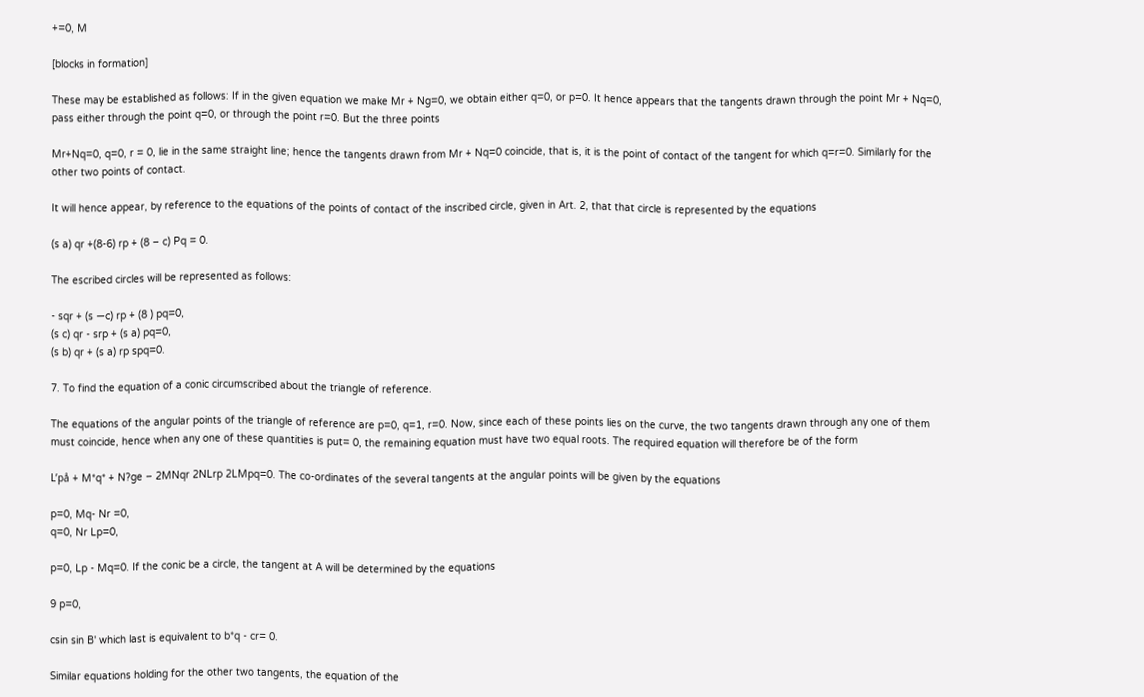+=0, M

[blocks in formation]

These may be established as follows: If in the given equation we make Mr + Ng=0, we obtain either q=0, or p=0. It hence appears that the tangents drawn through the point Mr + Nq=0, pass either through the point q=0, or through the point r=0. But the three points

Mr+Nq=0, q=0, r = 0, lie in the same straight line; hence the tangents drawn from Mr + Nq=0 coincide, that is, it is the point of contact of the tangent for which q=r=0. Similarly for the other two points of contact.

It will hence appear, by reference to the equations of the points of contact of the inscribed circle, given in Art. 2, that that circle is represented by the equations

(s a) qr +(8-6) rp + (8 – c) Pq = 0.

The escribed circles will be represented as follows:

- sqr + (s —c) rp + (8 ) pq=0,
(s c) qr - srp + (s a) pq=0,
(s b) qr + (s a) rp spq=0.

7. To find the equation of a conic circumscribed about the triangle of reference.

The equations of the angular points of the triangle of reference are p=0, q=1, r=0. Now, since each of these points lies on the curve, the two tangents drawn through any one of them must coincide, hence when any one of these quantities is put= 0, the remaining equation must have two equal roots. The required equation will therefore be of the form

L’på + M*q* + N?ge – 2MNqr 2NLrp 2LMpq=0. The co-ordinates of the several tangents at the angular points will be given by the equations

p=0, Mq- Nr =0,
q=0, Nr Lp=0,

p=0, Lp - Mq=0. If the conic be a circle, the tangent at A will be determined by the equations

9 p=0,

csin sin B' which last is equivalent to b*q - cr= 0.

Similar equations holding for the other two tangents, the equation of the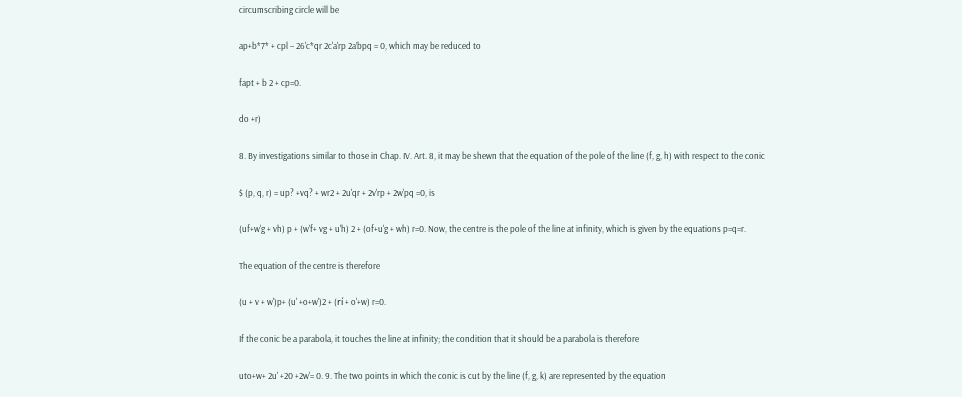circumscribing circle will be

ap+b*7* + cpl – 26'c*qr 2c'a'rp 2a’bpq = 0, which may be reduced to

fapt + b 2 + cp=0.

do +r)

8. By investigations similar to those in Chap. IV. Art. 8, it may be shewn that the equation of the pole of the line (f, g, h) with respect to the conic

$ (p, q, r) = up? +vq? + wr2 + 2u'qr + 2v'rp + 2w'pq =0, is

(uf+w'g + vh) p + (w'f+ vg + u'h) 2 + (of+u'g + wh) r=0. Now, the centre is the pole of the line at infinity, which is given by the equations p=q=r.

The equation of the centre is therefore

(u + v + w')p+ (u' +o+w')2 + (rí + o'+w) r=0.

If the conic be a parabola, it touches the line at infinity; the condition that it should be a parabola is therefore

uto+w+ 2u' +20 +2w'= 0. 9. The two points in which the conic is cut by the line (f, g, k) are represented by the equation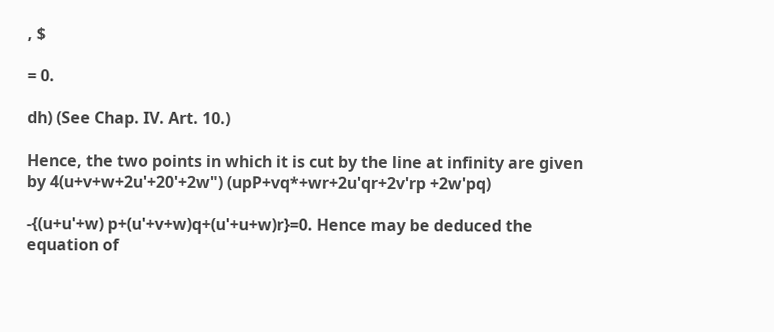, $

= 0.

dh) (See Chap. IV. Art. 10.)

Hence, the two points in which it is cut by the line at infinity are given by 4(u+v+w+2u'+20'+2w") (upP+vq*+wr+2u'qr+2v'rp +2w'pq)

-{(u+u'+w) p+(u'+v+w)q+(u'+u+w)r}=0. Hence may be deduced the equation of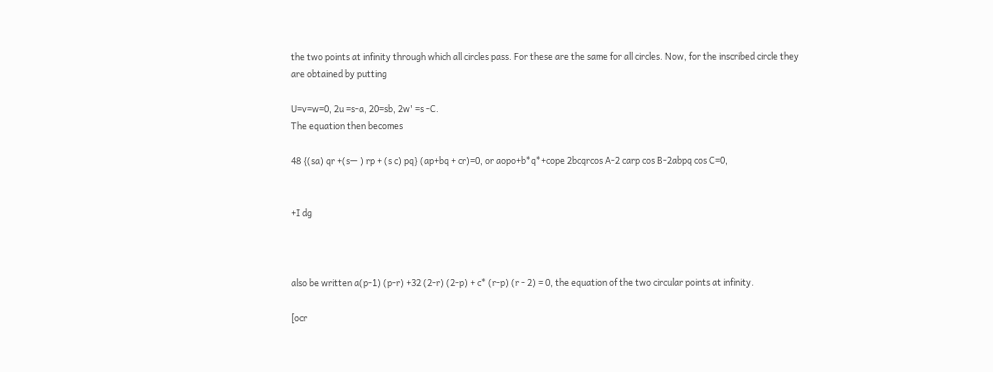the two points at infinity through which all circles pass. For these are the same for all circles. Now, for the inscribed circle they are obtained by putting

U=v=w=0, 2u =s-a, 20=sb, 2w' =s -C.
The equation then becomes

48 {(sa) qr +(s— ) rp + (s c) pq} (ap+bq + cr)=0, or aopo+b*q*+cope 2bcqrcos A-2 carp cos B-2abpq cos C=0,


+I dg



also be written a(p-1) (p-r) +32 (2-r) (2-p) + c* (r-p) (r - 2) = 0, the equation of the two circular points at infinity.

[ocr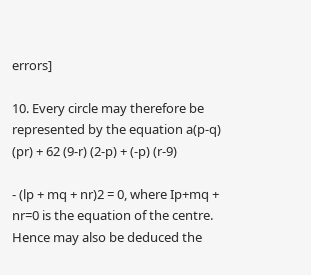errors]

10. Every circle may therefore be represented by the equation a(p-q) (pr) + 62 (9-r) (2-p) + (-p) (r-9)

- (lp + mq + nr)2 = 0, where Ip+mq + nr=0 is the equation of the centre. Hence may also be deduced the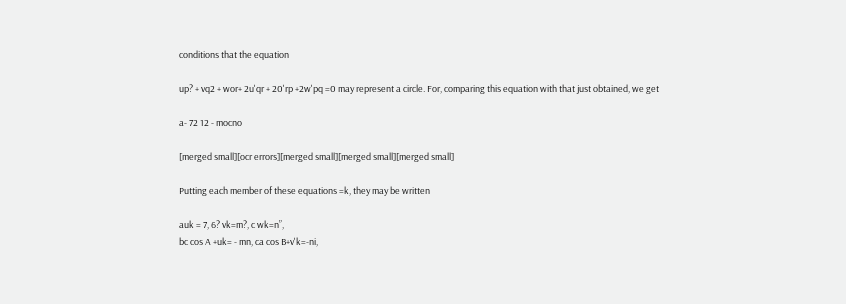conditions that the equation

up? + vq2 + wor+ 2u'qr + 20'rp +2w'pq =0 may represent a circle. For, comparing this equation with that just obtained, we get

a- 72 12 - mocno

[merged small][ocr errors][merged small][merged small][merged small]

Putting each member of these equations =k, they may be written

auk = 7, 6? vk=m?, c wk=n”,
bc cos A +uk= - mn, ca cos B+v'k=-ni,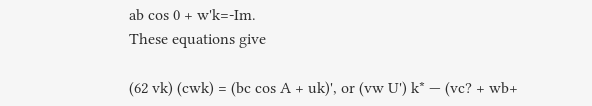ab cos 0 + w'k=-Im.
These equations give

(62 vk) (cwk) = (bc cos A + uk)', or (vw U') k* — (vc? + wb+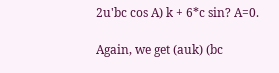2u'bc cos A) k + 6*c sin? A=0.

Again, we get (auk) (bc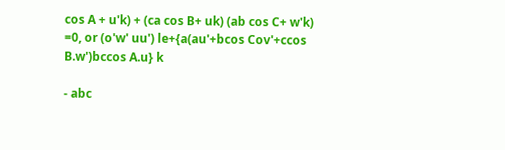cos A + u'k) + (ca cos B+ uk) (ab cos C+ w'k) =0, or (o'w' uu') le+{a(au'+bcos Cov'+ccos B.w')bccos A.u} k

- abc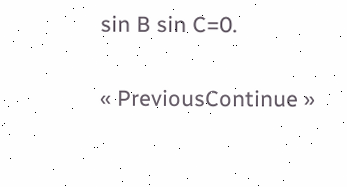sin B sin C=0.

« PreviousContinue »